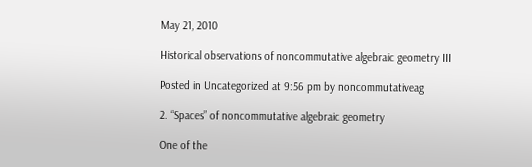May 21, 2010

Historical observations of noncommutative algebraic geometry III

Posted in Uncategorized at 9:56 pm by noncommutativeag

2. “Spaces” of noncommutative algebraic geometry

One of the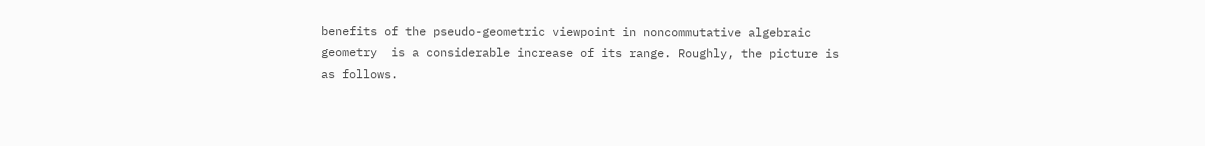benefits of the pseudo-geometric viewpoint in noncommutative algebraic geometry  is a considerable increase of its range. Roughly, the picture is as follows.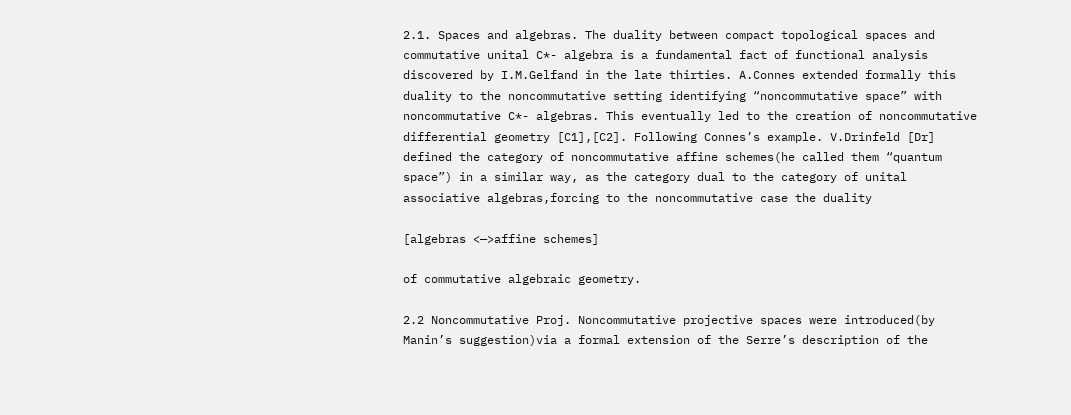2.1. Spaces and algebras. The duality between compact topological spaces and commutative unital C*- algebra is a fundamental fact of functional analysis discovered by I.M.Gelfand in the late thirties. A.Connes extended formally this duality to the noncommutative setting identifying “noncommutative space” with noncommutative C*- algebras. This eventually led to the creation of noncommutative differential geometry [C1],[C2]. Following Connes’s example. V.Drinfeld [Dr] defined the category of noncommutative affine schemes(he called them “quantum space”) in a similar way, as the category dual to the category of unital associative algebras,forcing to the noncommutative case the duality

[algebras <—>affine schemes]

of commutative algebraic geometry.

2.2 Noncommutative Proj. Noncommutative projective spaces were introduced(by Manin’s suggestion)via a formal extension of the Serre’s description of the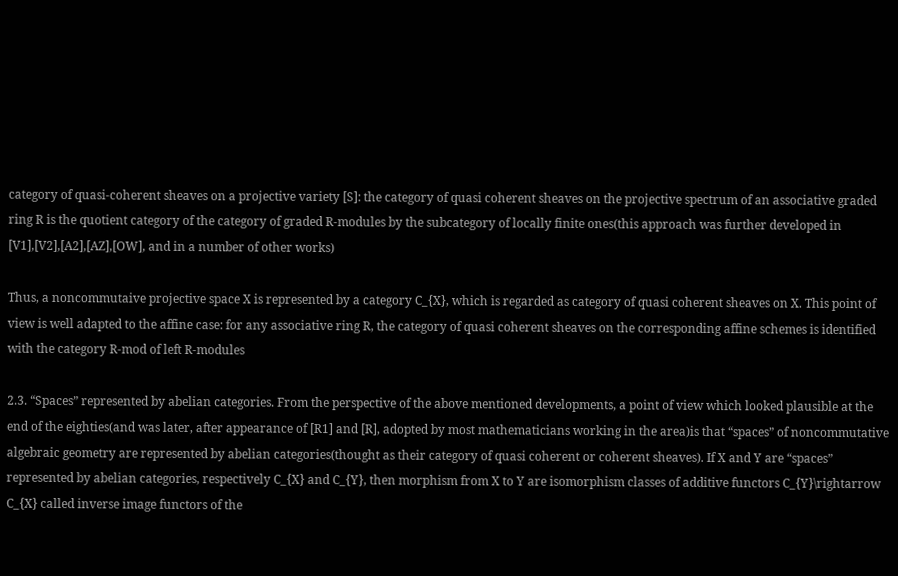category of quasi-coherent sheaves on a projective variety [S]: the category of quasi coherent sheaves on the projective spectrum of an associative graded ring R is the quotient category of the category of graded R-modules by the subcategory of locally finite ones(this approach was further developed in [V1],[V2],[A2],[AZ],[OW], and in a number of other works)

Thus, a noncommutaive projective space X is represented by a category C_{X}, which is regarded as category of quasi coherent sheaves on X. This point of view is well adapted to the affine case: for any associative ring R, the category of quasi coherent sheaves on the corresponding affine schemes is identified with the category R-mod of left R-modules

2.3. “Spaces” represented by abelian categories. From the perspective of the above mentioned developments, a point of view which looked plausible at the end of the eighties(and was later, after appearance of [R1] and [R], adopted by most mathematicians working in the area)is that “spaces” of noncommutative algebraic geometry are represented by abelian categories(thought as their category of quasi coherent or coherent sheaves). If X and Y are “spaces” represented by abelian categories, respectively C_{X} and C_{Y}, then morphism from X to Y are isomorphism classes of additive functors C_{Y}\rightarrow C_{X} called inverse image functors of the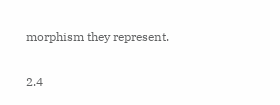morphism they represent.

2.4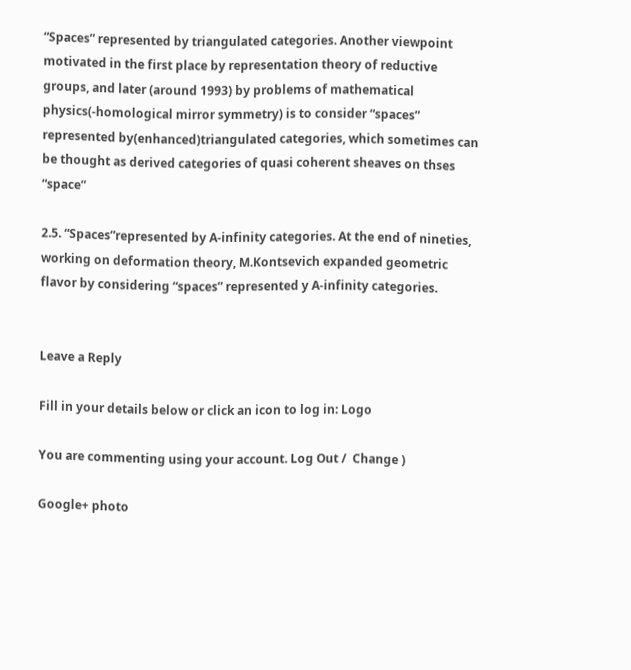“Spaces” represented by triangulated categories. Another viewpoint motivated in the first place by representation theory of reductive groups, and later (around 1993) by problems of mathematical physics(-homological mirror symmetry) is to consider “spaces” represented by(enhanced)triangulated categories, which sometimes can be thought as derived categories of quasi coherent sheaves on thses “space”

2.5. “Spaces”represented by A-infinity categories. At the end of nineties, working on deformation theory, M.Kontsevich expanded geometric flavor by considering “spaces” represented y A-infinity categories.


Leave a Reply

Fill in your details below or click an icon to log in: Logo

You are commenting using your account. Log Out /  Change )

Google+ photo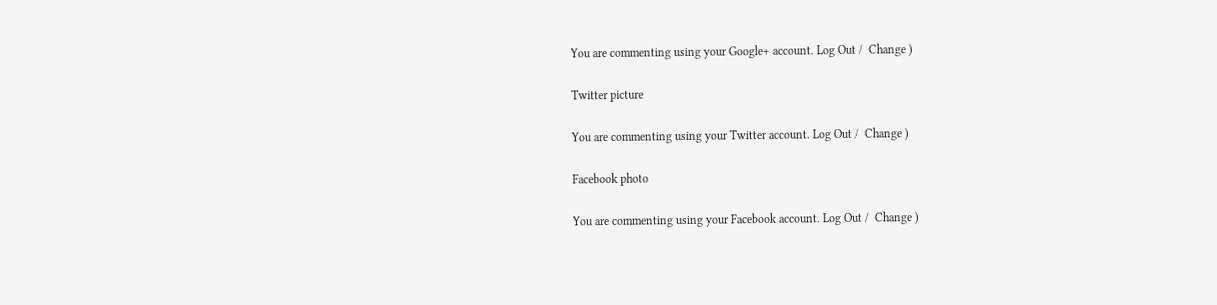You are commenting using your Google+ account. Log Out /  Change )

Twitter picture

You are commenting using your Twitter account. Log Out /  Change )

Facebook photo

You are commenting using your Facebook account. Log Out /  Change )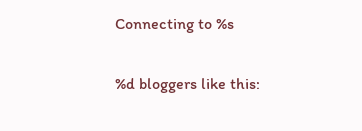Connecting to %s

%d bloggers like this: